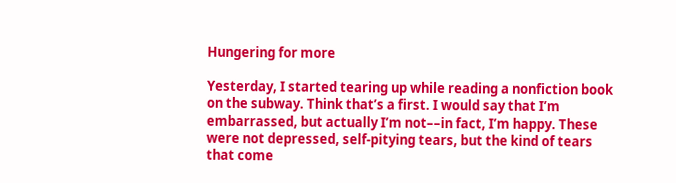Hungering for more

Yesterday, I started tearing up while reading a nonfiction book on the subway. Think that’s a first. I would say that I’m embarrassed, but actually I’m not––in fact, I’m happy. These were not depressed, self-pitying tears, but the kind of tears that come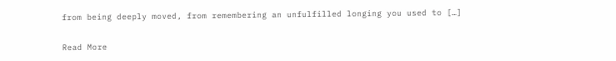from being deeply moved, from remembering an unfulfilled longing you used to […]

Read More